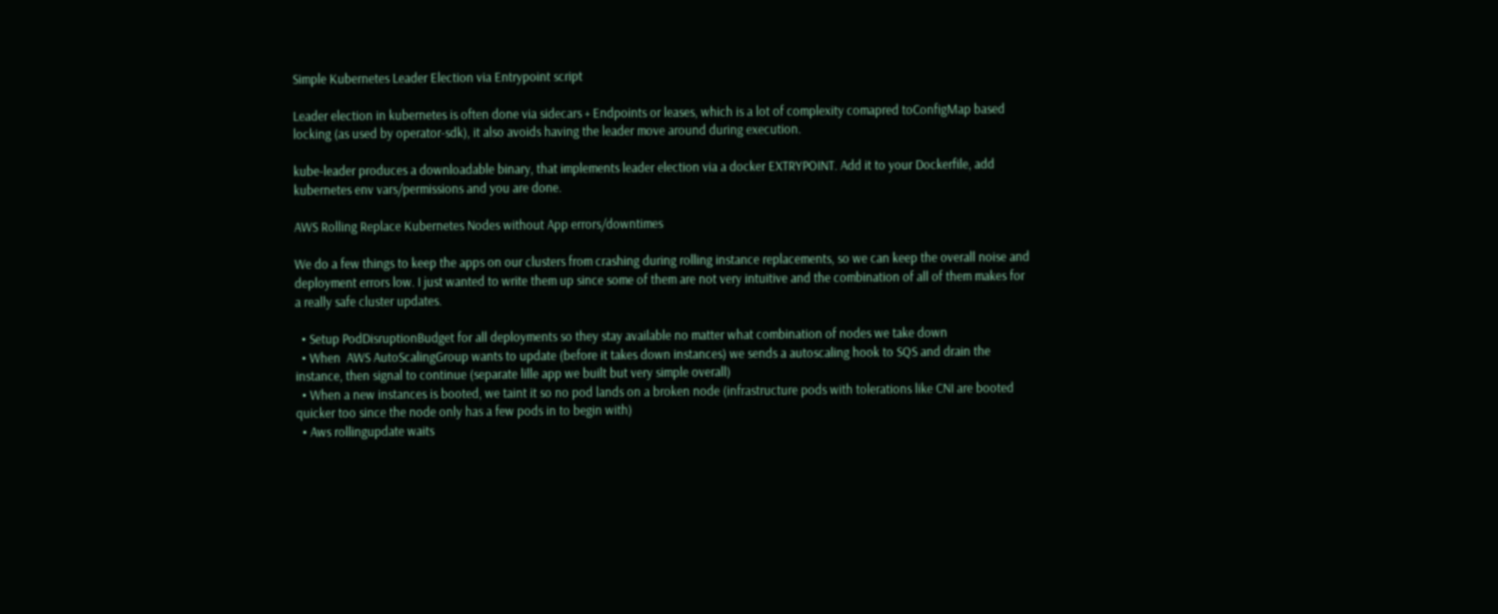Simple Kubernetes Leader Election via Entrypoint script

Leader election in kubernetes is often done via sidecars + Endpoints or leases, which is a lot of complexity comapred toConfigMap based locking (as used by operator-sdk), it also avoids having the leader move around during execution.

kube-leader produces a downloadable binary, that implements leader election via a docker EXTRYPOINT. Add it to your Dockerfile, add kubernetes env vars/permissions and you are done.

AWS Rolling Replace Kubernetes Nodes without App errors/downtimes

We do a few things to keep the apps on our clusters from crashing during rolling instance replacements, so we can keep the overall noise and deployment errors low. I just wanted to write them up since some of them are not very intuitive and the combination of all of them makes for a really safe cluster updates.

  • Setup PodDisruptionBudget for all deployments so they stay available no matter what combination of nodes we take down
  • When  AWS AutoScalingGroup wants to update (before it takes down instances) we sends a autoscaling hook to SQS and drain the instance, then signal to continue (separate lille app we built but very simple overall)
  • When a new instances is booted, we taint it so no pod lands on a broken node (infrastructure pods with tolerations like CNI are booted quicker too since the node only has a few pods in to begin with)
  • Aws rollingupdate waits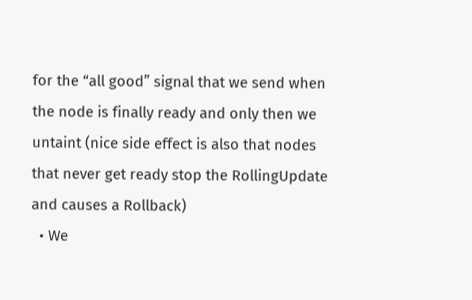for the “all good” signal that we send when the node is finally ready and only then we untaint (nice side effect is also that nodes that never get ready stop the RollingUpdate and causes a Rollback)
  • We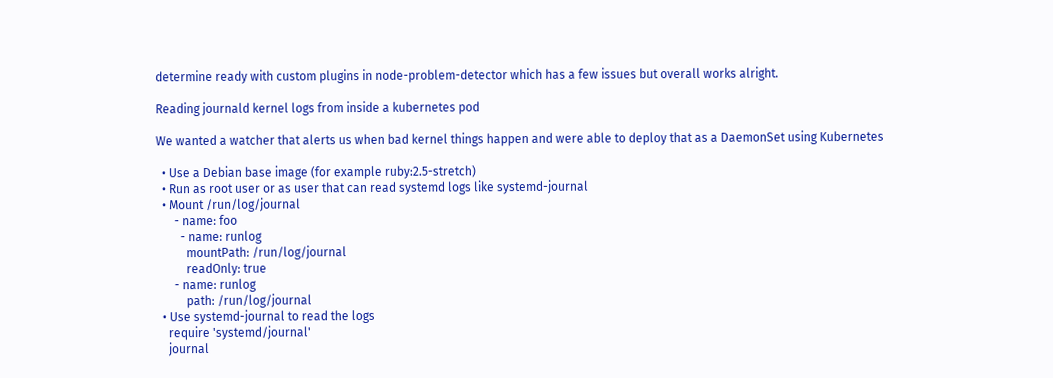determine ready with custom plugins in node-problem-detector which has a few issues but overall works alright.

Reading journald kernel logs from inside a kubernetes pod

We wanted a watcher that alerts us when bad kernel things happen and were able to deploy that as a DaemonSet using Kubernetes

  • Use a Debian base image (for example ruby:2.5-stretch)
  • Run as root user or as user that can read systemd logs like systemd-journal
  • Mount /run/log/journal
      - name: foo
        - name: runlog
          mountPath: /run/log/journal
          readOnly: true
      - name: runlog
          path: /run/log/journal
  • Use systemd-journal to read the logs
    require 'systemd/journal'
    journal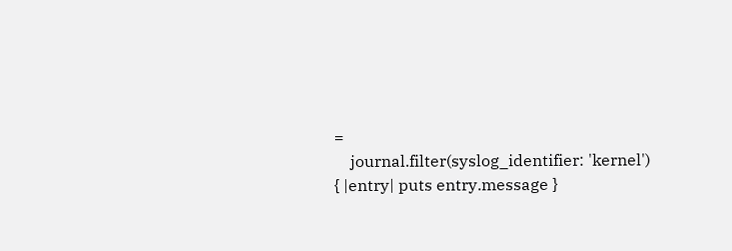=
    journal.filter(syslog_identifier: 'kernel') { |entry| puts entry.message }